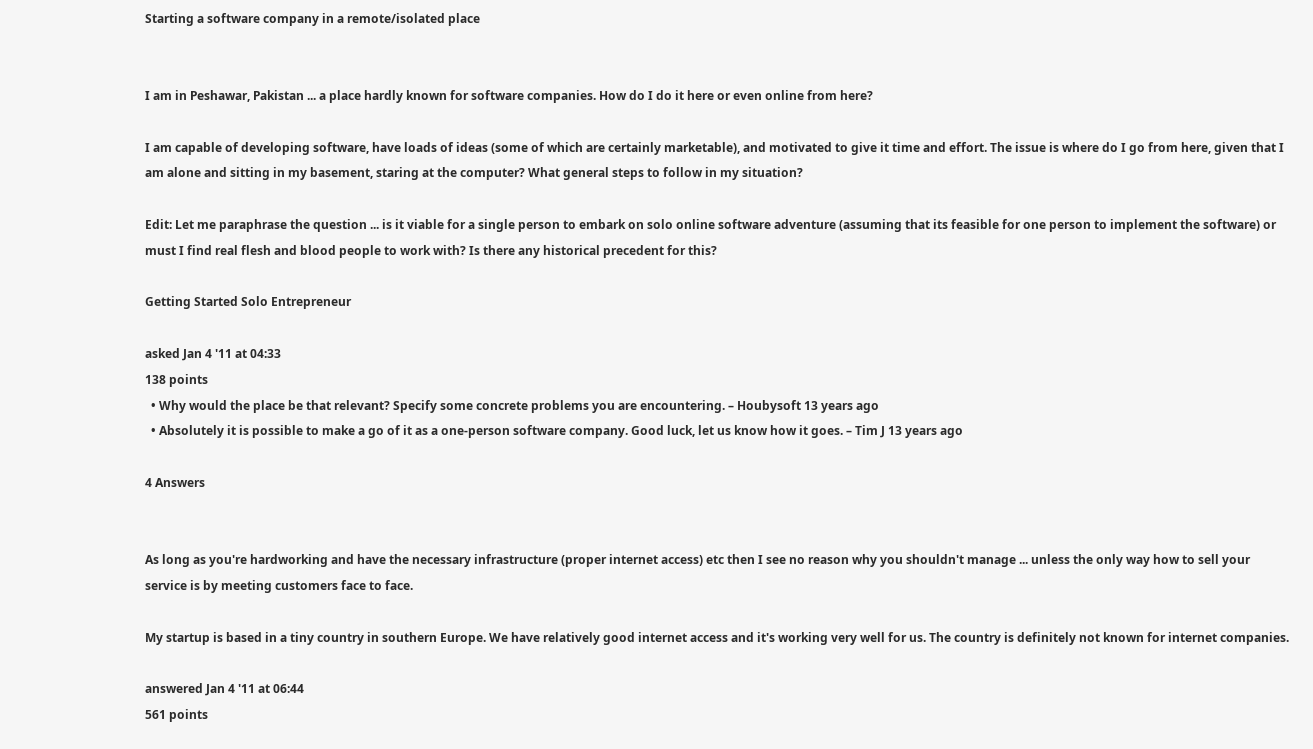Starting a software company in a remote/isolated place


I am in Peshawar, Pakistan ... a place hardly known for software companies. How do I do it here or even online from here?

I am capable of developing software, have loads of ideas (some of which are certainly marketable), and motivated to give it time and effort. The issue is where do I go from here, given that I am alone and sitting in my basement, staring at the computer? What general steps to follow in my situation?

Edit: Let me paraphrase the question ... is it viable for a single person to embark on solo online software adventure (assuming that its feasible for one person to implement the software) or must I find real flesh and blood people to work with? Is there any historical precedent for this?

Getting Started Solo Entrepreneur

asked Jan 4 '11 at 04:33
138 points
  • Why would the place be that relevant? Specify some concrete problems you are encountering. – Houbysoft 13 years ago
  • Absolutely it is possible to make a go of it as a one-person software company. Good luck, let us know how it goes. – Tim J 13 years ago

4 Answers


As long as you're hardworking and have the necessary infrastructure (proper internet access) etc then I see no reason why you shouldn't manage ... unless the only way how to sell your service is by meeting customers face to face.

My startup is based in a tiny country in southern Europe. We have relatively good internet access and it's working very well for us. The country is definitely not known for internet companies.

answered Jan 4 '11 at 06:44
561 points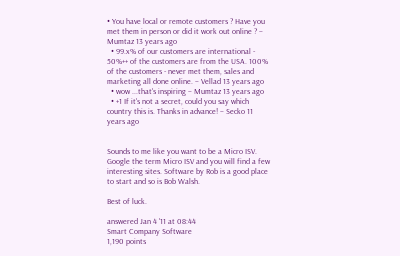• You have local or remote customers ? Have you met them in person or did it work out online ? – Mumtaz 13 years ago
  • 99.x% of our customers are international - 50%++ of the customers are from the USA. 100% of the customers - never met them, sales and marketing all done online. – Vellad 13 years ago
  • wow ...that's inspiring – Mumtaz 13 years ago
  • +1 If it's not a secret, could you say which country this is. Thanks in advance! – Secko 11 years ago


Sounds to me like you want to be a Micro ISV. Google the term Micro ISV and you will find a few interesting sites. Software by Rob is a good place to start and so is Bob Walsh.

Best of luck.

answered Jan 4 '11 at 08:44
Smart Company Software
1,190 points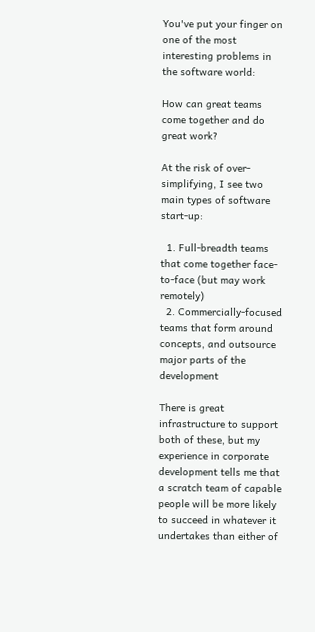You've put your finger on one of the most interesting problems in the software world:

How can great teams come together and do great work?

At the risk of over-simplifying, I see two main types of software start-up:

  1. Full-breadth teams that come together face-to-face (but may work remotely)
  2. Commercially-focused teams that form around concepts, and outsource major parts of the development

There is great infrastructure to support both of these, but my experience in corporate development tells me that a scratch team of capable people will be more likely to succeed in whatever it undertakes than either of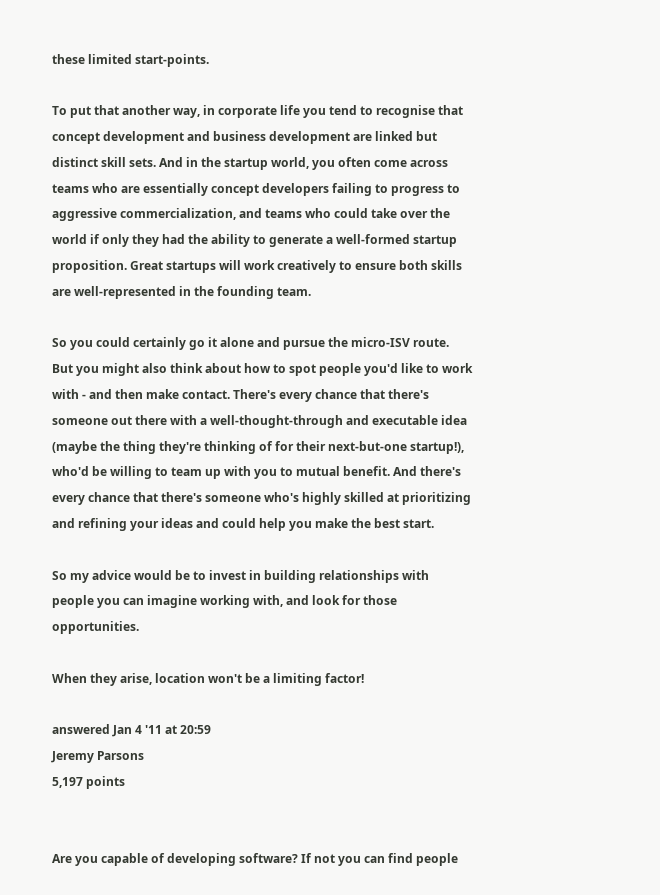these limited start-points.

To put that another way, in corporate life you tend to recognise that concept development and business development are linked but distinct skill sets. And in the startup world, you often come across teams who are essentially concept developers failing to progress to aggressive commercialization, and teams who could take over the world if only they had the ability to generate a well-formed startup proposition. Great startups will work creatively to ensure both skills are well-represented in the founding team.

So you could certainly go it alone and pursue the micro-ISV route. But you might also think about how to spot people you'd like to work with - and then make contact. There's every chance that there's someone out there with a well-thought-through and executable idea (maybe the thing they're thinking of for their next-but-one startup!), who'd be willing to team up with you to mutual benefit. And there's every chance that there's someone who's highly skilled at prioritizing and refining your ideas and could help you make the best start.

So my advice would be to invest in building relationships with people you can imagine working with, and look for those opportunities.

When they arise, location won't be a limiting factor!

answered Jan 4 '11 at 20:59
Jeremy Parsons
5,197 points


Are you capable of developing software? If not you can find people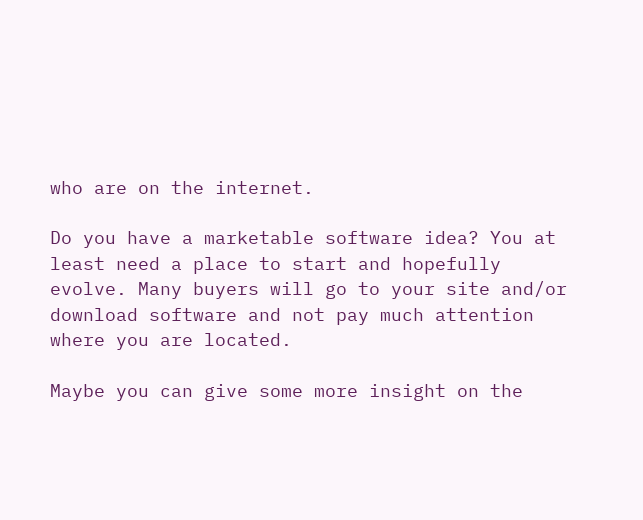who are on the internet.

Do you have a marketable software idea? You at least need a place to start and hopefully evolve. Many buyers will go to your site and/or download software and not pay much attention where you are located.

Maybe you can give some more insight on the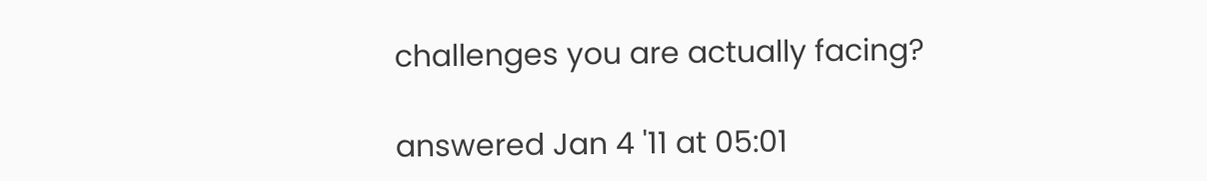challenges you are actually facing?

answered Jan 4 '11 at 05:01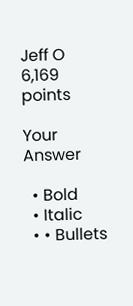Jeff O
6,169 points

Your Answer

  • Bold
  • Italic
  • • Bullets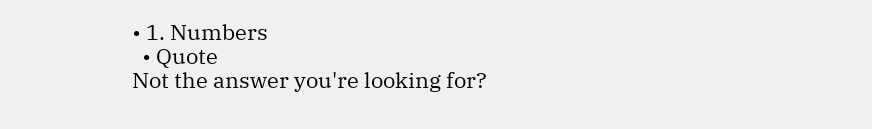• 1. Numbers
  • Quote
Not the answer you're looking for?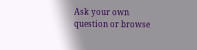Ask your own question or browse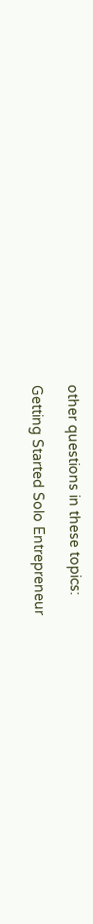other questions in these topics:

Getting Started Solo Entrepreneur